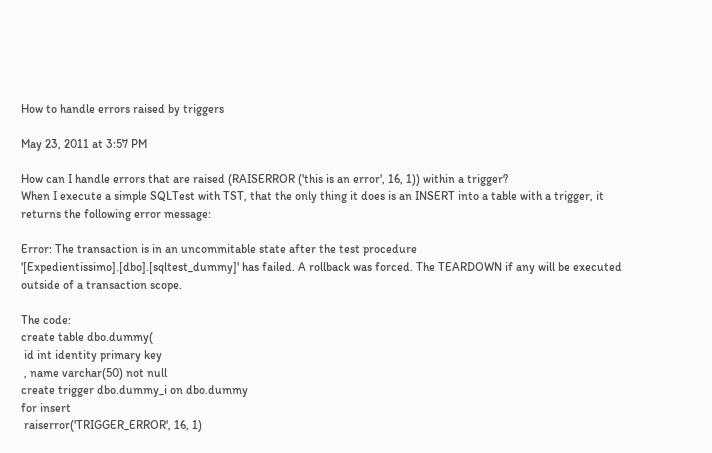How to handle errors raised by triggers

May 23, 2011 at 3:57 PM

How can I handle errors that are raised (RAISERROR ('this is an error', 16, 1)) within a trigger?
When I execute a simple SQLTest with TST, that the only thing it does is an INSERT into a table with a trigger, it returns the following error message:

Error: The transaction is in an uncommitable state after the test procedure '[Expedientissimo].[dbo].[sqltest_dummy]' has failed. A rollback was forced. The TEARDOWN if any will be executed outside of a transaction scope.

The code:
create table dbo.dummy(
 id int identity primary key
 , name varchar(50) not null
create trigger dbo.dummy_i on dbo.dummy
for insert
 raiserror('TRIGGER_ERROR', 16, 1)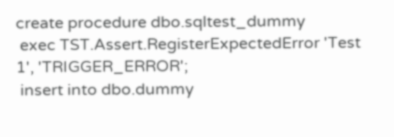create procedure dbo.sqltest_dummy
 exec TST.Assert.RegisterExpectedError 'Test 1', 'TRIGGER_ERROR';
 insert into dbo.dummy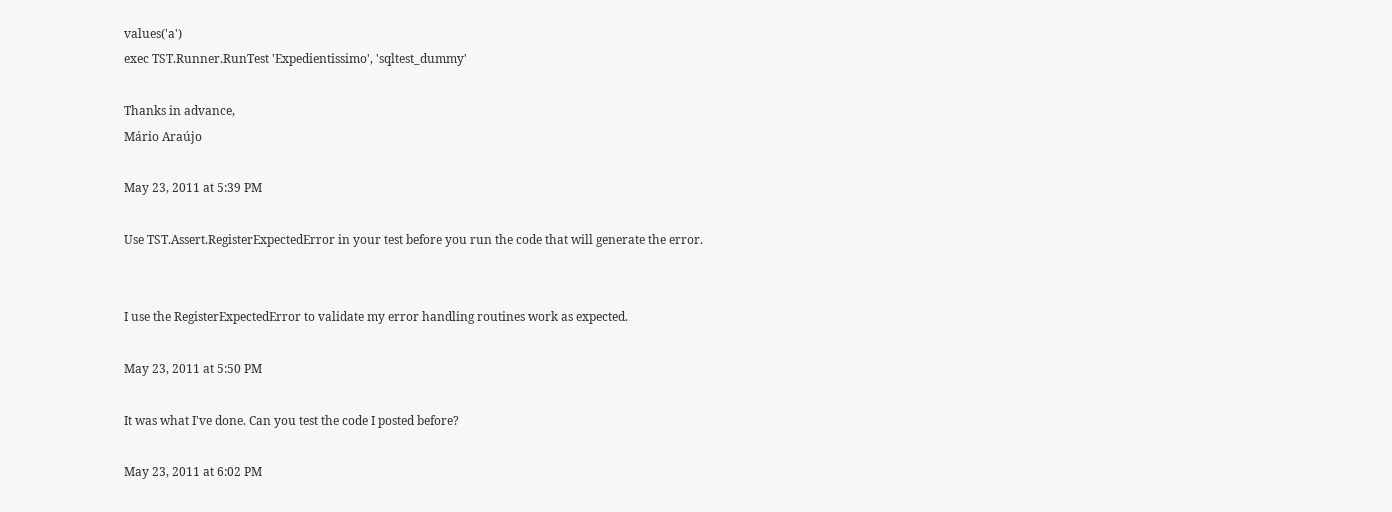values('a')
exec TST.Runner.RunTest 'Expedientissimo', 'sqltest_dummy'

Thanks in advance,
Mário Araújo

May 23, 2011 at 5:39 PM

Use TST.Assert.RegisterExpectedError in your test before you run the code that will generate the error.


I use the RegisterExpectedError to validate my error handling routines work as expected.

May 23, 2011 at 5:50 PM

It was what I've done. Can you test the code I posted before?

May 23, 2011 at 6:02 PM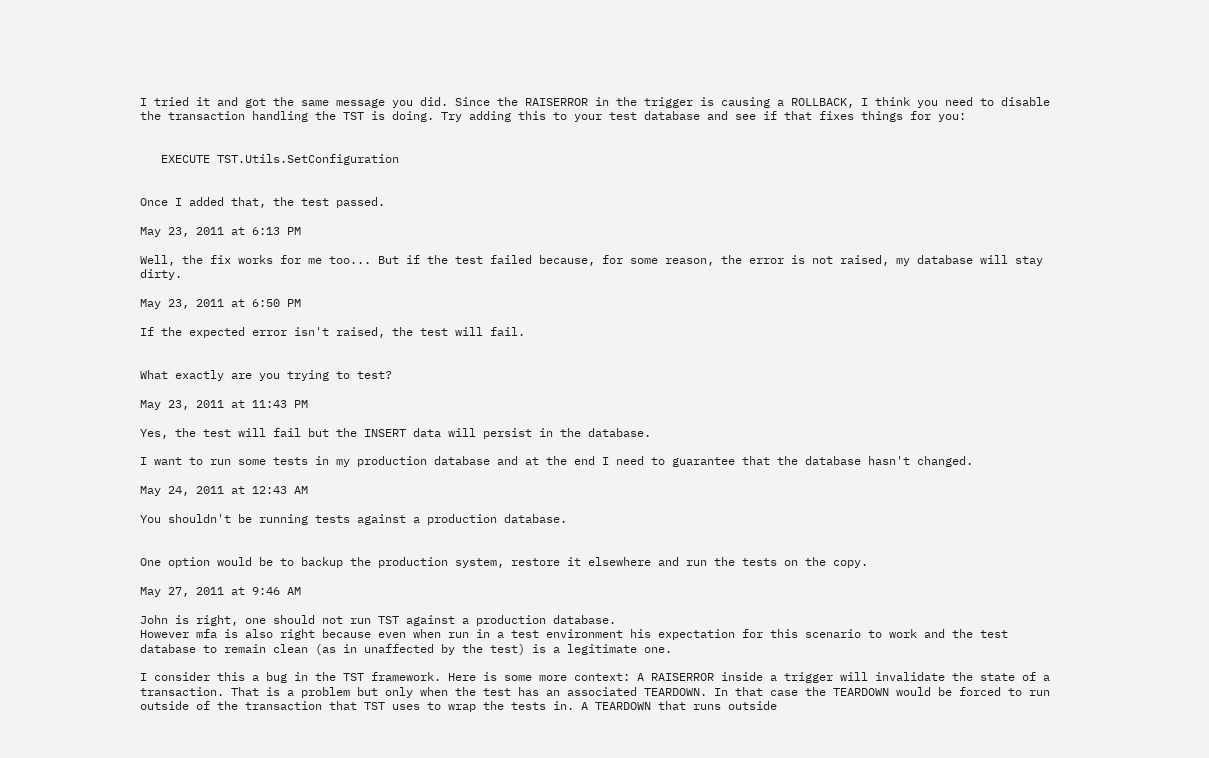I tried it and got the same message you did. Since the RAISERROR in the trigger is causing a ROLLBACK, I think you need to disable the transaction handling the TST is doing. Try adding this to your test database and see if that fixes things for you:


   EXECUTE TST.Utils.SetConfiguration


Once I added that, the test passed.

May 23, 2011 at 6:13 PM

Well, the fix works for me too... But if the test failed because, for some reason, the error is not raised, my database will stay dirty.

May 23, 2011 at 6:50 PM

If the expected error isn't raised, the test will fail.


What exactly are you trying to test?

May 23, 2011 at 11:43 PM

Yes, the test will fail but the INSERT data will persist in the database.

I want to run some tests in my production database and at the end I need to guarantee that the database hasn't changed.

May 24, 2011 at 12:43 AM

You shouldn't be running tests against a production database.


One option would be to backup the production system, restore it elsewhere and run the tests on the copy.

May 27, 2011 at 9:46 AM

John is right, one should not run TST against a production database.
However mfa is also right because even when run in a test environment his expectation for this scenario to work and the test database to remain clean (as in unaffected by the test) is a legitimate one.

I consider this a bug in the TST framework. Here is some more context: A RAISERROR inside a trigger will invalidate the state of a transaction. That is a problem but only when the test has an associated TEARDOWN. In that case the TEARDOWN would be forced to run outside of the transaction that TST uses to wrap the tests in. A TEARDOWN that runs outside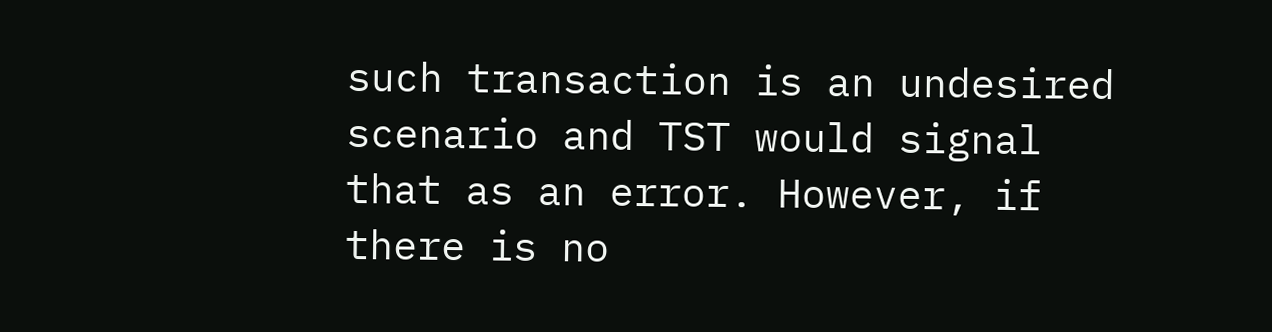such transaction is an undesired scenario and TST would signal that as an error. However, if there is no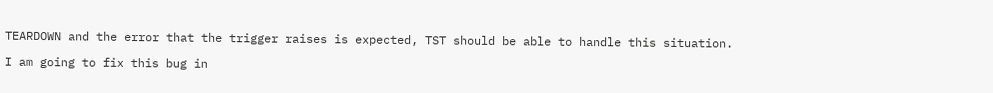TEARDOWN and the error that the trigger raises is expected, TST should be able to handle this situation.

I am going to fix this bug in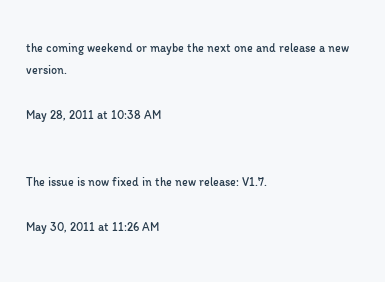the coming weekend or maybe the next one and release a new version.

May 28, 2011 at 10:38 AM


The issue is now fixed in the new release: V1.7.

May 30, 2011 at 11:26 AM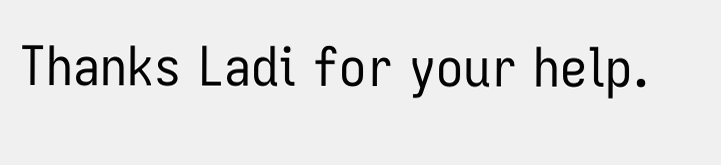Thanks Ladi for your help.